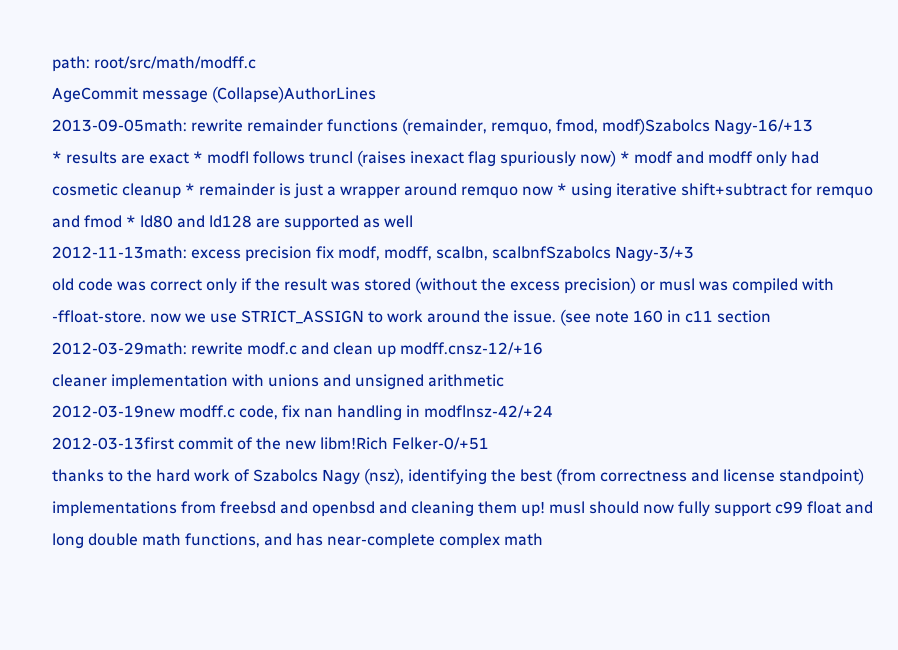path: root/src/math/modff.c
AgeCommit message (Collapse)AuthorLines
2013-09-05math: rewrite remainder functions (remainder, remquo, fmod, modf)Szabolcs Nagy-16/+13
* results are exact * modfl follows truncl (raises inexact flag spuriously now) * modf and modff only had cosmetic cleanup * remainder is just a wrapper around remquo now * using iterative shift+subtract for remquo and fmod * ld80 and ld128 are supported as well
2012-11-13math: excess precision fix modf, modff, scalbn, scalbnfSzabolcs Nagy-3/+3
old code was correct only if the result was stored (without the excess precision) or musl was compiled with -ffloat-store. now we use STRICT_ASSIGN to work around the issue. (see note 160 in c11 section
2012-03-29math: rewrite modf.c and clean up modff.cnsz-12/+16
cleaner implementation with unions and unsigned arithmetic
2012-03-19new modff.c code, fix nan handling in modflnsz-42/+24
2012-03-13first commit of the new libm!Rich Felker-0/+51
thanks to the hard work of Szabolcs Nagy (nsz), identifying the best (from correctness and license standpoint) implementations from freebsd and openbsd and cleaning them up! musl should now fully support c99 float and long double math functions, and has near-complete complex math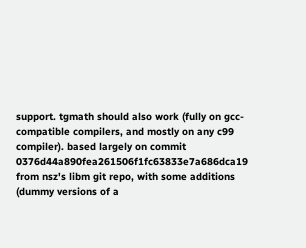support. tgmath should also work (fully on gcc-compatible compilers, and mostly on any c99 compiler). based largely on commit 0376d44a890fea261506f1fc63833e7a686dca19 from nsz's libm git repo, with some additions (dummy versions of a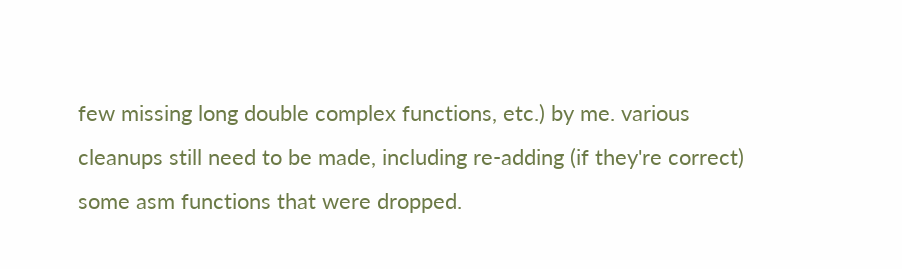few missing long double complex functions, etc.) by me. various cleanups still need to be made, including re-adding (if they're correct) some asm functions that were dropped.